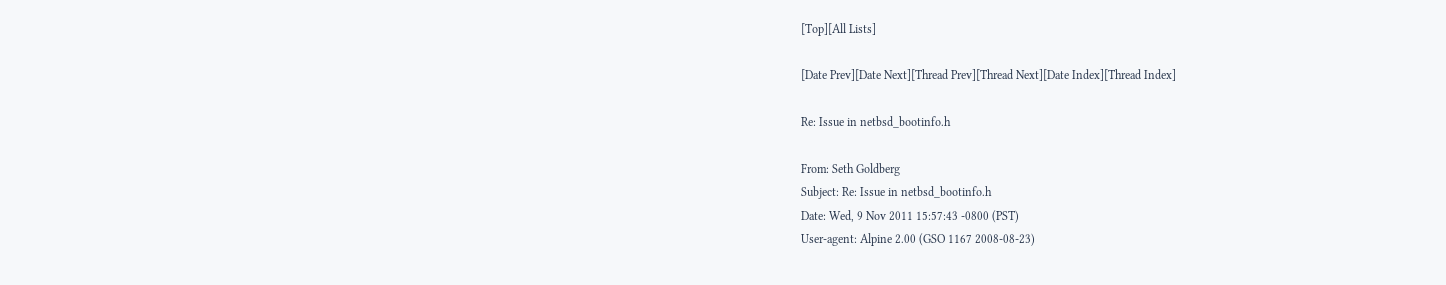[Top][All Lists]

[Date Prev][Date Next][Thread Prev][Thread Next][Date Index][Thread Index]

Re: Issue in netbsd_bootinfo.h

From: Seth Goldberg
Subject: Re: Issue in netbsd_bootinfo.h
Date: Wed, 9 Nov 2011 15:57:43 -0800 (PST)
User-agent: Alpine 2.00 (GSO 1167 2008-08-23)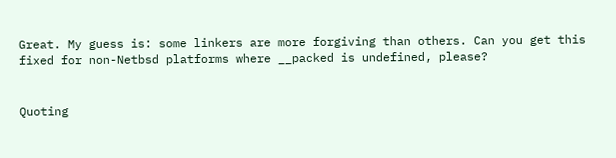Great. My guess is: some linkers are more forgiving than others. Can you get this fixed for non-Netbsd platforms where __packed is undefined, please?


Quoting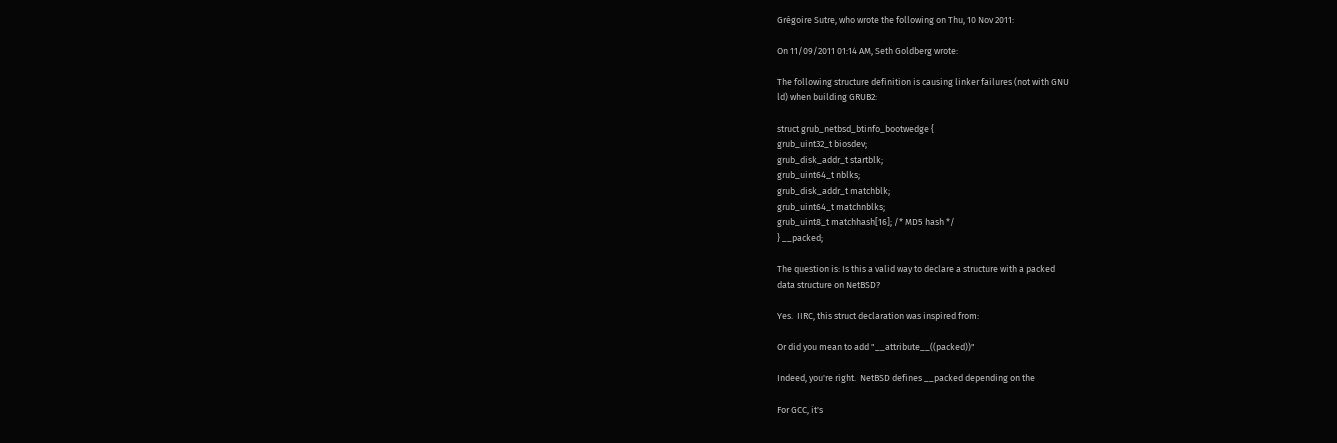Grégoire Sutre, who wrote the following on Thu, 10 Nov 2011:

On 11/09/2011 01:14 AM, Seth Goldberg wrote:

The following structure definition is causing linker failures (not with GNU
ld) when building GRUB2:

struct grub_netbsd_btinfo_bootwedge {
grub_uint32_t biosdev;
grub_disk_addr_t startblk;
grub_uint64_t nblks;
grub_disk_addr_t matchblk;
grub_uint64_t matchnblks;
grub_uint8_t matchhash[16]; /* MD5 hash */
} __packed;

The question is: Is this a valid way to declare a structure with a packed
data structure on NetBSD?

Yes.  IIRC, this struct declaration was inspired from:

Or did you mean to add "__attribute__((packed))"

Indeed, you're right.  NetBSD defines __packed depending on the

For GCC, it's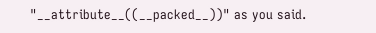"__attribute__((__packed__))" as you said.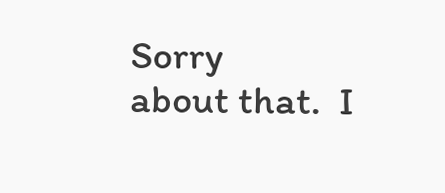Sorry
about that.  I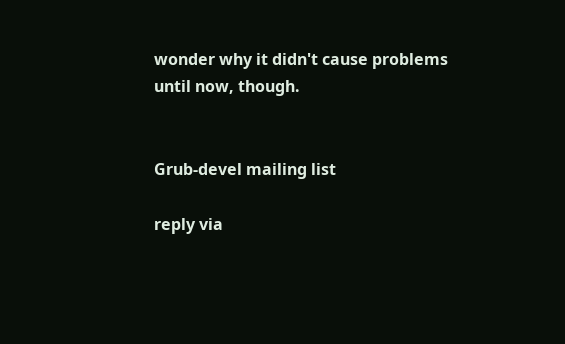wonder why it didn't cause problems until now, though.


Grub-devel mailing list

reply via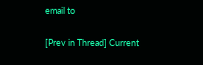email to

[Prev in Thread] Current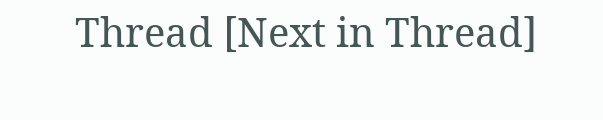Thread [Next in Thread]